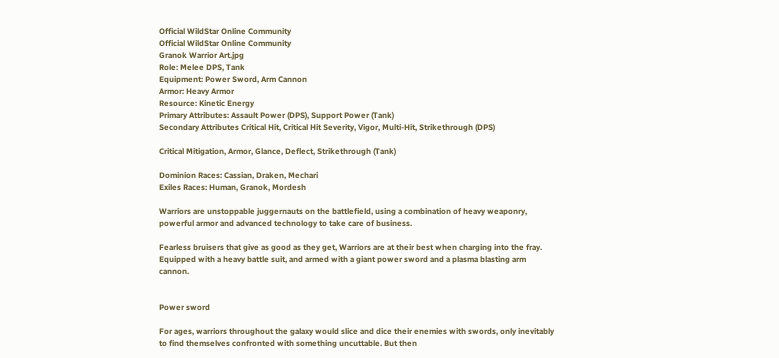Official WildStar Online Community
Official WildStar Online Community
Granok Warrior Art.jpg
Role: Melee DPS, Tank
Equipment: Power Sword, Arm Cannon
Armor: Heavy Armor
Resource: Kinetic Energy
Primary Attributes: Assault Power (DPS), Support Power (Tank)
Secondary Attributes Critical Hit, Critical Hit Severity, Vigor, Multi-Hit, Strikethrough (DPS)

Critical Mitigation, Armor, Glance, Deflect, Strikethrough (Tank)

Dominion Races: Cassian, Draken, Mechari
Exiles Races: Human, Granok, Mordesh

Warriors are unstoppable juggernauts on the battlefield, using a combination of heavy weaponry, powerful armor and advanced technology to take care of business.

Fearless bruisers that give as good as they get, Warriors are at their best when charging into the fray. Equipped with a heavy battle suit, and armed with a giant power sword and a plasma blasting arm cannon.


Power sword

For ages, warriors throughout the galaxy would slice and dice their enemies with swords, only inevitably to find themselves confronted with something uncuttable. But then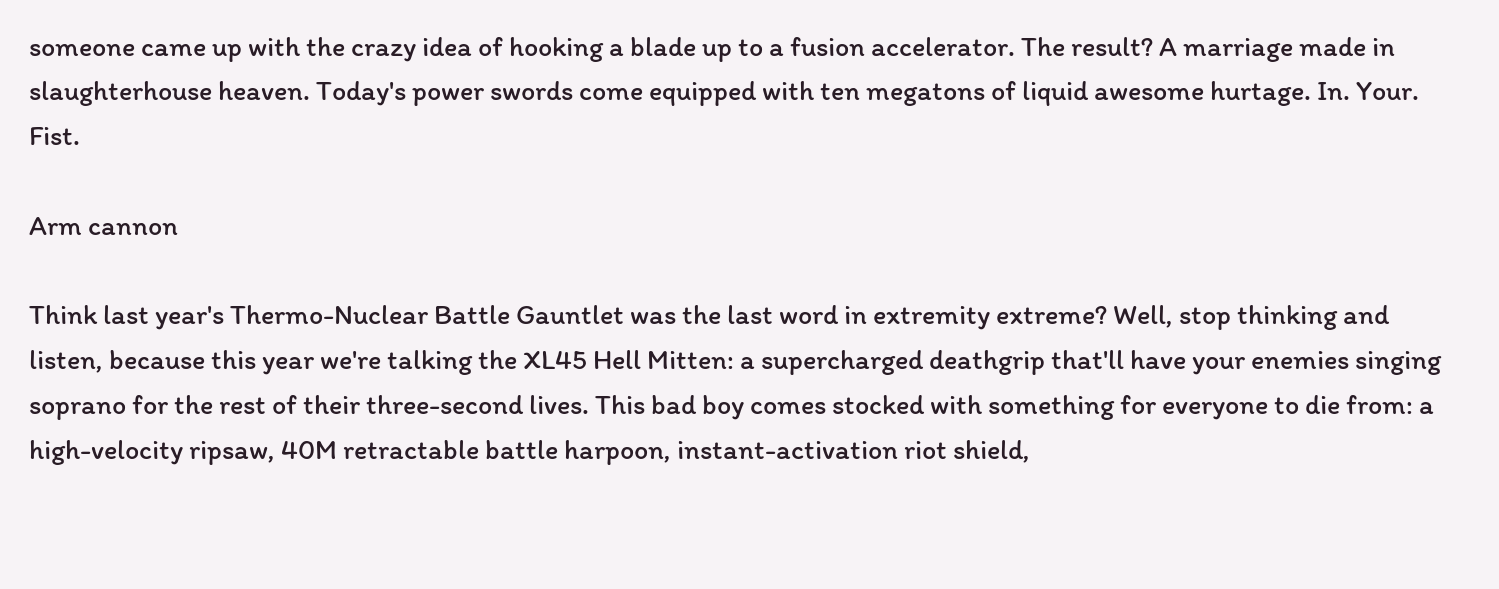someone came up with the crazy idea of hooking a blade up to a fusion accelerator. The result? A marriage made in slaughterhouse heaven. Today's power swords come equipped with ten megatons of liquid awesome hurtage. In. Your. Fist.

Arm cannon

Think last year's Thermo-Nuclear Battle Gauntlet was the last word in extremity extreme? Well, stop thinking and listen, because this year we're talking the XL45 Hell Mitten: a supercharged deathgrip that'll have your enemies singing soprano for the rest of their three-second lives. This bad boy comes stocked with something for everyone to die from: a high-velocity ripsaw, 40M retractable battle harpoon, instant-activation riot shield,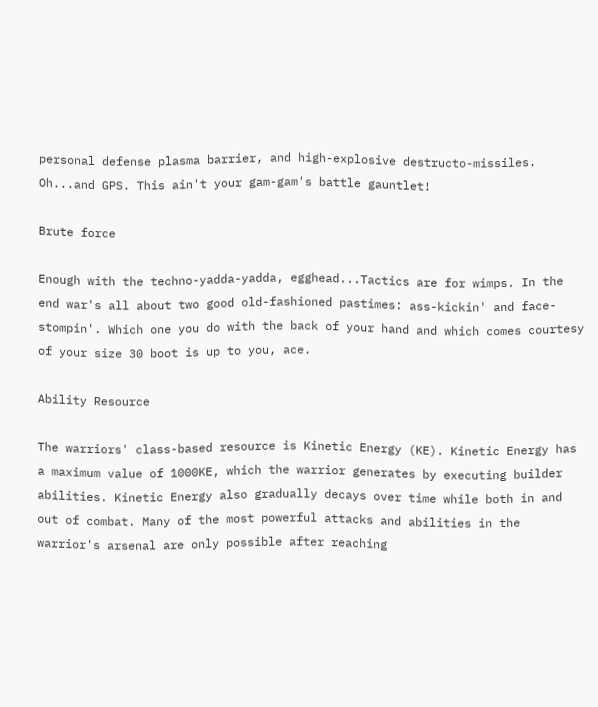personal defense plasma barrier, and high-explosive destructo-missiles. Oh...and GPS. This ain't your gam-gam's battle gauntlet!

Brute force

Enough with the techno-yadda-yadda, egghead...Tactics are for wimps. In the end war's all about two good old-fashioned pastimes: ass-kickin' and face-stompin'. Which one you do with the back of your hand and which comes courtesy of your size 30 boot is up to you, ace.

Ability Resource

The warriors' class-based resource is Kinetic Energy (KE). Kinetic Energy has a maximum value of 1000KE, which the warrior generates by executing builder abilities. Kinetic Energy also gradually decays over time while both in and out of combat. Many of the most powerful attacks and abilities in the warrior's arsenal are only possible after reaching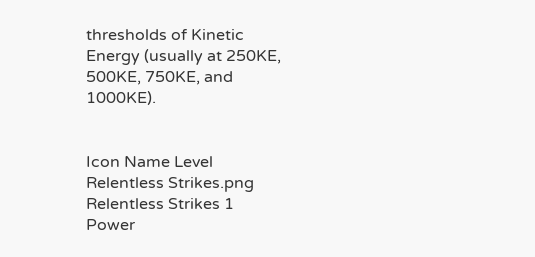thresholds of Kinetic Energy (usually at 250KE, 500KE, 750KE, and 1000KE).


Icon Name Level
Relentless Strikes.png Relentless Strikes 1
Power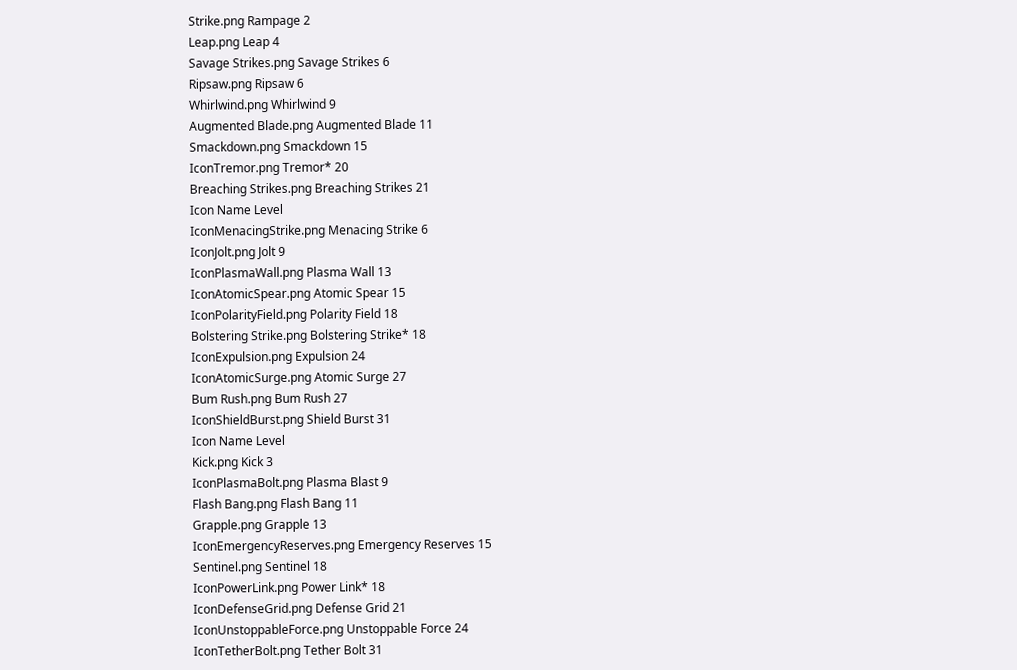Strike.png Rampage 2
Leap.png Leap 4
Savage Strikes.png Savage Strikes 6
Ripsaw.png Ripsaw 6
Whirlwind.png Whirlwind 9
Augmented Blade.png Augmented Blade 11
Smackdown.png Smackdown 15
IconTremor.png Tremor* 20
Breaching Strikes.png Breaching Strikes 21
Icon Name Level
IconMenacingStrike.png Menacing Strike 6
IconJolt.png Jolt 9
IconPlasmaWall.png Plasma Wall 13
IconAtomicSpear.png Atomic Spear 15
IconPolarityField.png Polarity Field 18
Bolstering Strike.png Bolstering Strike* 18
IconExpulsion.png Expulsion 24
IconAtomicSurge.png Atomic Surge 27
Bum Rush.png Bum Rush 27
IconShieldBurst.png Shield Burst 31
Icon Name Level
Kick.png Kick 3
IconPlasmaBolt.png Plasma Blast 9
Flash Bang.png Flash Bang 11
Grapple.png Grapple 13
IconEmergencyReserves.png Emergency Reserves 15
Sentinel.png Sentinel 18
IconPowerLink.png Power Link* 18
IconDefenseGrid.png Defense Grid 21
IconUnstoppableForce.png Unstoppable Force 24
IconTetherBolt.png Tether Bolt 31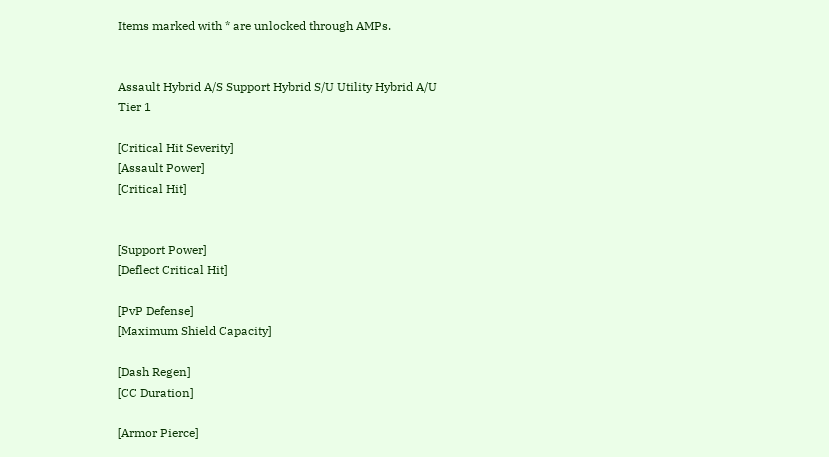Items marked with * are unlocked through AMPs.


Assault Hybrid A/S Support Hybrid S/U Utility Hybrid A/U
Tier 1

[Critical Hit Severity]
[Assault Power]
[Critical Hit]


[Support Power]
[Deflect Critical Hit]

[PvP Defense]
[Maximum Shield Capacity]

[Dash Regen]
[CC Duration]

[Armor Pierce]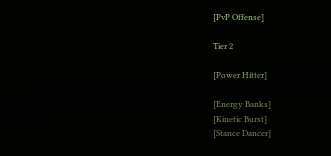[PvP Offense]

Tier 2

[Power Hitter]

[Energy Banks]
[Kinetic Burst]
[Stance Dancer]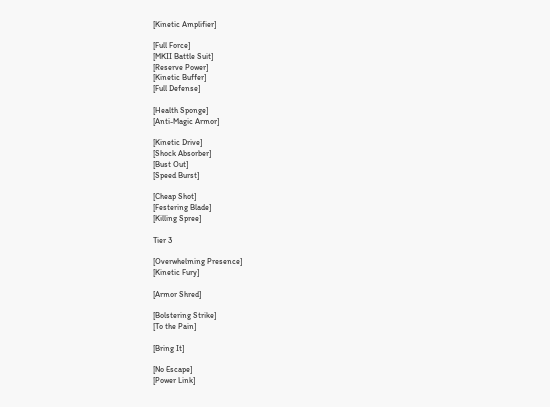[Kinetic Amplifier]

[Full Force]
[MKII Battle Suit]
[Reserve Power]
[Kinetic Buffer]
[Full Defense]

[Health Sponge]
[Anti-Magic Armor]

[Kinetic Drive]
[Shock Absorber]
[Bust Out]
[Speed Burst]

[Cheap Shot]
[Festering Blade]
[Killing Spree]

Tier 3

[Overwhelming Presence]
[Kinetic Fury]

[Armor Shred]

[Bolstering Strike]
[To the Pain]

[Bring It]

[No Escape]
[Power Link]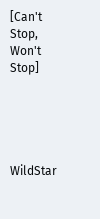[Can't Stop, Won't Stop]





WildStar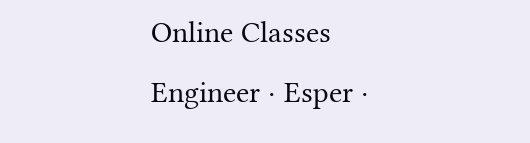Online Classes
Engineer · Esper ·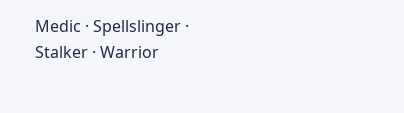Medic · Spellslinger · Stalker · Warrior